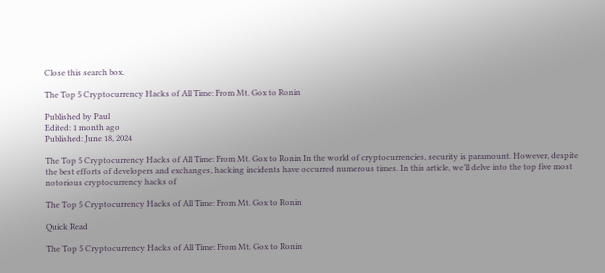Close this search box.

The Top 5 Cryptocurrency Hacks of All Time: From Mt. Gox to Ronin

Published by Paul
Edited: 1 month ago
Published: June 18, 2024

The Top 5 Cryptocurrency Hacks of All Time: From Mt. Gox to Ronin In the world of cryptocurrencies, security is paramount. However, despite the best efforts of developers and exchanges, hacking incidents have occurred numerous times. In this article, we’ll delve into the top five most notorious cryptocurrency hacks of

The Top 5 Cryptocurrency Hacks of All Time: From Mt. Gox to Ronin

Quick Read

The Top 5 Cryptocurrency Hacks of All Time: From Mt. Gox to Ronin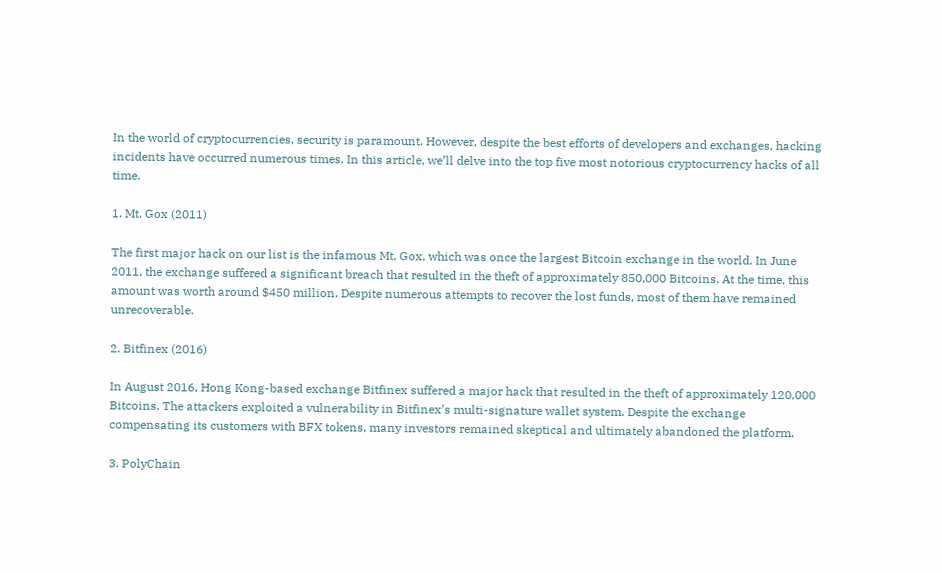In the world of cryptocurrencies, security is paramount. However, despite the best efforts of developers and exchanges, hacking incidents have occurred numerous times. In this article, we’ll delve into the top five most notorious cryptocurrency hacks of all time.

1. Mt. Gox (2011)

The first major hack on our list is the infamous Mt. Gox, which was once the largest Bitcoin exchange in the world. In June 2011, the exchange suffered a significant breach that resulted in the theft of approximately 850,000 Bitcoins. At the time, this amount was worth around $450 million. Despite numerous attempts to recover the lost funds, most of them have remained unrecoverable.

2. Bitfinex (2016)

In August 2016, Hong Kong-based exchange Bitfinex suffered a major hack that resulted in the theft of approximately 120,000 Bitcoins. The attackers exploited a vulnerability in Bitfinex’s multi-signature wallet system. Despite the exchange compensating its customers with BFX tokens, many investors remained skeptical and ultimately abandoned the platform.

3. PolyChain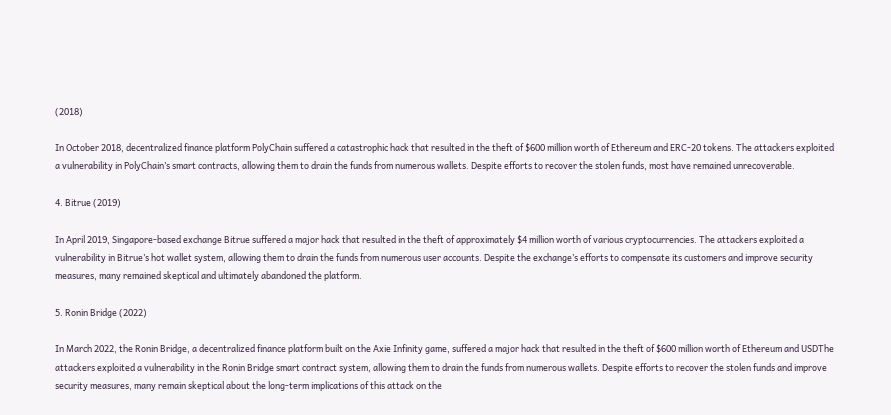(2018)

In October 2018, decentralized finance platform PolyChain suffered a catastrophic hack that resulted in the theft of $600 million worth of Ethereum and ERC-20 tokens. The attackers exploited a vulnerability in PolyChain’s smart contracts, allowing them to drain the funds from numerous wallets. Despite efforts to recover the stolen funds, most have remained unrecoverable.

4. Bitrue (2019)

In April 2019, Singapore-based exchange Bitrue suffered a major hack that resulted in the theft of approximately $4 million worth of various cryptocurrencies. The attackers exploited a vulnerability in Bitrue’s hot wallet system, allowing them to drain the funds from numerous user accounts. Despite the exchange’s efforts to compensate its customers and improve security measures, many remained skeptical and ultimately abandoned the platform.

5. Ronin Bridge (2022)

In March 2022, the Ronin Bridge, a decentralized finance platform built on the Axie Infinity game, suffered a major hack that resulted in the theft of $600 million worth of Ethereum and USDThe attackers exploited a vulnerability in the Ronin Bridge smart contract system, allowing them to drain the funds from numerous wallets. Despite efforts to recover the stolen funds and improve security measures, many remain skeptical about the long-term implications of this attack on the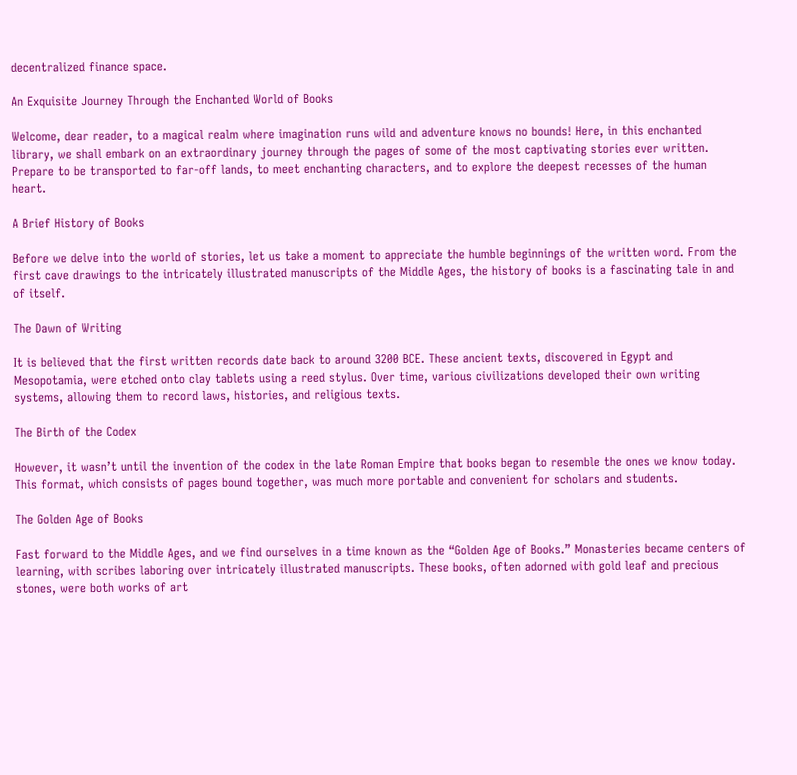decentralized finance space.

An Exquisite Journey Through the Enchanted World of Books

Welcome, dear reader, to a magical realm where imagination runs wild and adventure knows no bounds! Here, in this enchanted library, we shall embark on an extraordinary journey through the pages of some of the most captivating stories ever written. Prepare to be transported to far-off lands, to meet enchanting characters, and to explore the deepest recesses of the human heart.

A Brief History of Books

Before we delve into the world of stories, let us take a moment to appreciate the humble beginnings of the written word. From the first cave drawings to the intricately illustrated manuscripts of the Middle Ages, the history of books is a fascinating tale in and of itself.

The Dawn of Writing

It is believed that the first written records date back to around 3200 BCE. These ancient texts, discovered in Egypt and Mesopotamia, were etched onto clay tablets using a reed stylus. Over time, various civilizations developed their own writing systems, allowing them to record laws, histories, and religious texts.

The Birth of the Codex

However, it wasn’t until the invention of the codex in the late Roman Empire that books began to resemble the ones we know today. This format, which consists of pages bound together, was much more portable and convenient for scholars and students.

The Golden Age of Books

Fast forward to the Middle Ages, and we find ourselves in a time known as the “Golden Age of Books.” Monasteries became centers of learning, with scribes laboring over intricately illustrated manuscripts. These books, often adorned with gold leaf and precious stones, were both works of art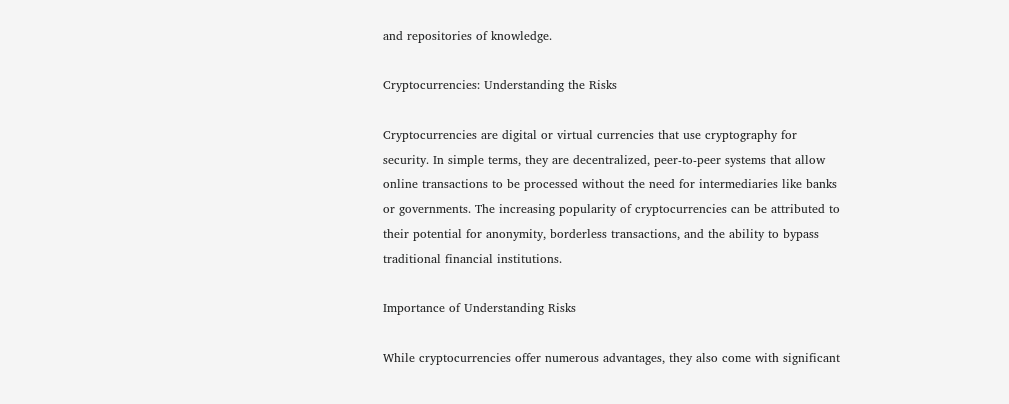and repositories of knowledge.

Cryptocurrencies: Understanding the Risks

Cryptocurrencies are digital or virtual currencies that use cryptography for security. In simple terms, they are decentralized, peer-to-peer systems that allow online transactions to be processed without the need for intermediaries like banks or governments. The increasing popularity of cryptocurrencies can be attributed to their potential for anonymity, borderless transactions, and the ability to bypass traditional financial institutions.

Importance of Understanding Risks

While cryptocurrencies offer numerous advantages, they also come with significant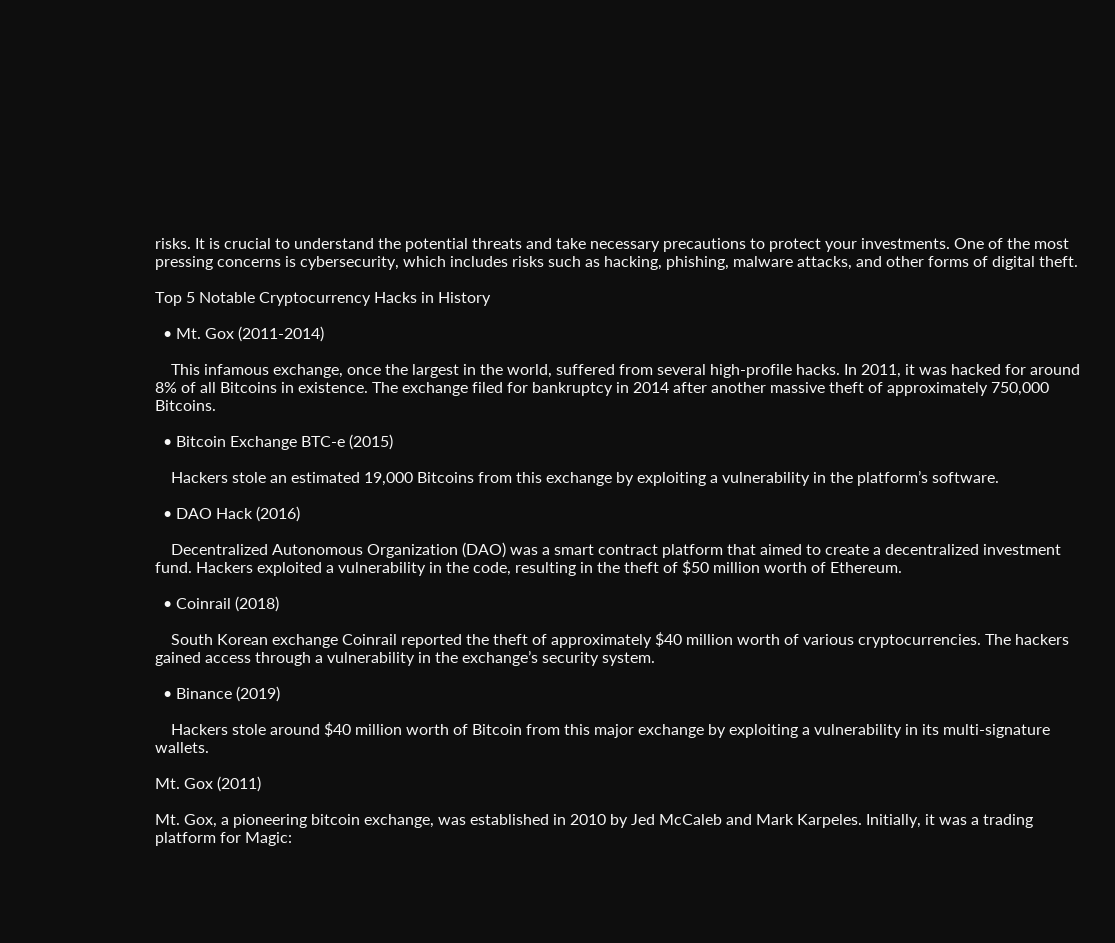risks. It is crucial to understand the potential threats and take necessary precautions to protect your investments. One of the most pressing concerns is cybersecurity, which includes risks such as hacking, phishing, malware attacks, and other forms of digital theft.

Top 5 Notable Cryptocurrency Hacks in History

  • Mt. Gox (2011-2014)

    This infamous exchange, once the largest in the world, suffered from several high-profile hacks. In 2011, it was hacked for around 8% of all Bitcoins in existence. The exchange filed for bankruptcy in 2014 after another massive theft of approximately 750,000 Bitcoins.

  • Bitcoin Exchange BTC-e (2015)

    Hackers stole an estimated 19,000 Bitcoins from this exchange by exploiting a vulnerability in the platform’s software.

  • DAO Hack (2016)

    Decentralized Autonomous Organization (DAO) was a smart contract platform that aimed to create a decentralized investment fund. Hackers exploited a vulnerability in the code, resulting in the theft of $50 million worth of Ethereum.

  • Coinrail (2018)

    South Korean exchange Coinrail reported the theft of approximately $40 million worth of various cryptocurrencies. The hackers gained access through a vulnerability in the exchange’s security system.

  • Binance (2019)

    Hackers stole around $40 million worth of Bitcoin from this major exchange by exploiting a vulnerability in its multi-signature wallets.

Mt. Gox (2011)

Mt. Gox, a pioneering bitcoin exchange, was established in 2010 by Jed McCaleb and Mark Karpeles. Initially, it was a trading platform for Magic: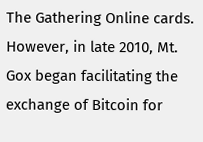The Gathering Online cards. However, in late 2010, Mt. Gox began facilitating the exchange of Bitcoin for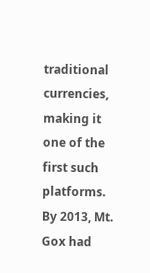traditional currencies, making it one of the first such platforms. By 2013, Mt. Gox had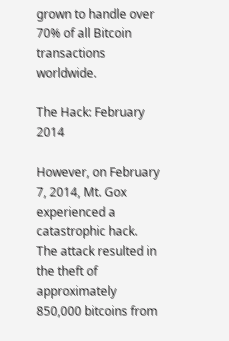grown to handle over 70% of all Bitcoin transactions worldwide.

The Hack: February 2014

However, on February 7, 2014, Mt. Gox experienced a catastrophic hack. The attack resulted in the theft of approximately 850,000 bitcoins from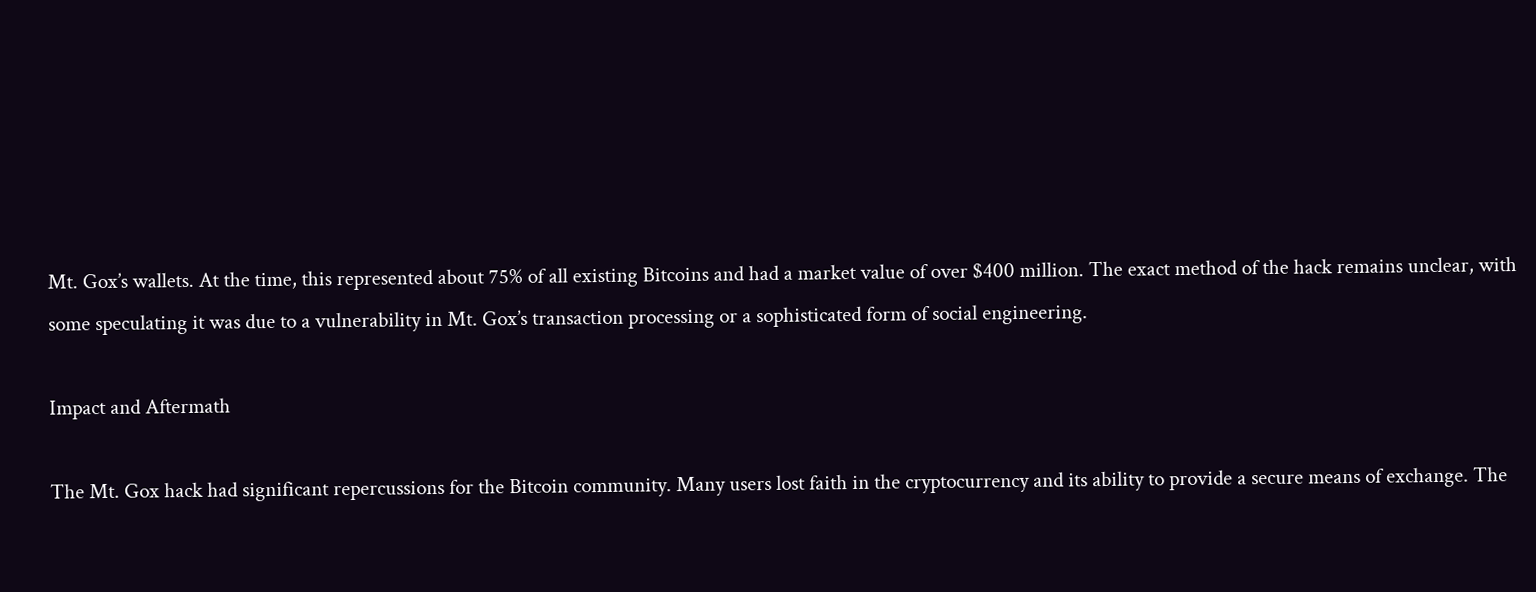Mt. Gox’s wallets. At the time, this represented about 75% of all existing Bitcoins and had a market value of over $400 million. The exact method of the hack remains unclear, with some speculating it was due to a vulnerability in Mt. Gox’s transaction processing or a sophisticated form of social engineering.

Impact and Aftermath

The Mt. Gox hack had significant repercussions for the Bitcoin community. Many users lost faith in the cryptocurrency and its ability to provide a secure means of exchange. The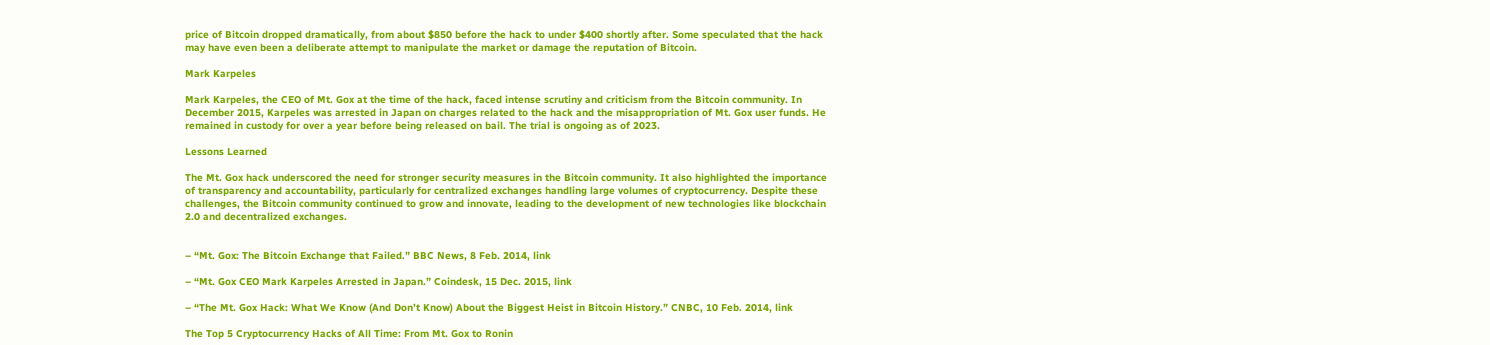price of Bitcoin dropped dramatically, from about $850 before the hack to under $400 shortly after. Some speculated that the hack may have even been a deliberate attempt to manipulate the market or damage the reputation of Bitcoin.

Mark Karpeles

Mark Karpeles, the CEO of Mt. Gox at the time of the hack, faced intense scrutiny and criticism from the Bitcoin community. In December 2015, Karpeles was arrested in Japan on charges related to the hack and the misappropriation of Mt. Gox user funds. He remained in custody for over a year before being released on bail. The trial is ongoing as of 2023.

Lessons Learned

The Mt. Gox hack underscored the need for stronger security measures in the Bitcoin community. It also highlighted the importance of transparency and accountability, particularly for centralized exchanges handling large volumes of cryptocurrency. Despite these challenges, the Bitcoin community continued to grow and innovate, leading to the development of new technologies like blockchain 2.0 and decentralized exchanges.


– “Mt. Gox: The Bitcoin Exchange that Failed.” BBC News, 8 Feb. 2014, link

– “Mt. Gox CEO Mark Karpeles Arrested in Japan.” Coindesk, 15 Dec. 2015, link

– “The Mt. Gox Hack: What We Know (And Don’t Know) About the Biggest Heist in Bitcoin History.” CNBC, 10 Feb. 2014, link

The Top 5 Cryptocurrency Hacks of All Time: From Mt. Gox to Ronin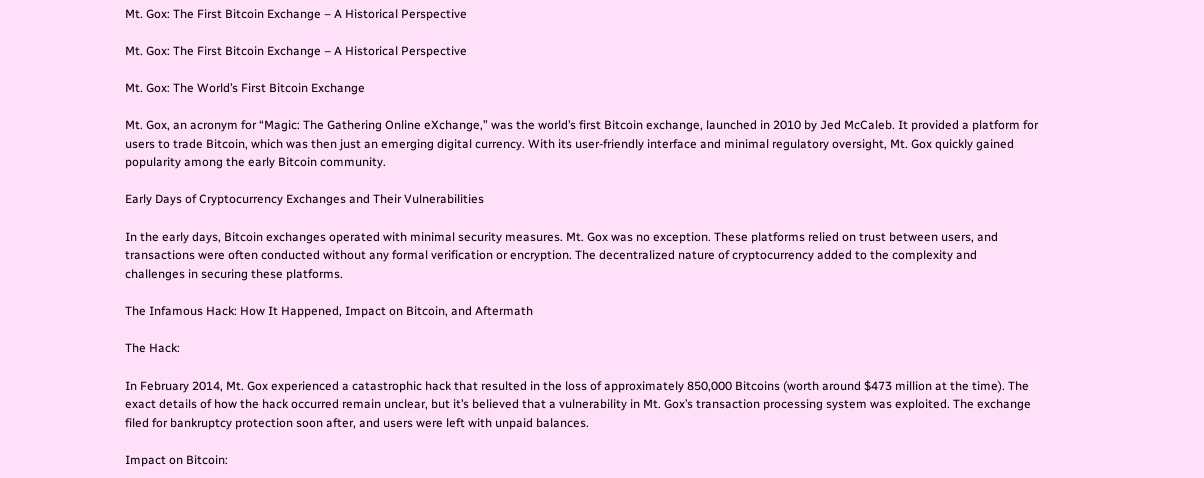Mt. Gox: The First Bitcoin Exchange – A Historical Perspective

Mt. Gox: The First Bitcoin Exchange – A Historical Perspective

Mt. Gox: The World’s First Bitcoin Exchange

Mt. Gox, an acronym for “Magic: The Gathering Online eXchange,” was the world’s first Bitcoin exchange, launched in 2010 by Jed McCaleb. It provided a platform for users to trade Bitcoin, which was then just an emerging digital currency. With its user-friendly interface and minimal regulatory oversight, Mt. Gox quickly gained popularity among the early Bitcoin community.

Early Days of Cryptocurrency Exchanges and Their Vulnerabilities

In the early days, Bitcoin exchanges operated with minimal security measures. Mt. Gox was no exception. These platforms relied on trust between users, and transactions were often conducted without any formal verification or encryption. The decentralized nature of cryptocurrency added to the complexity and challenges in securing these platforms.

The Infamous Hack: How It Happened, Impact on Bitcoin, and Aftermath

The Hack:

In February 2014, Mt. Gox experienced a catastrophic hack that resulted in the loss of approximately 850,000 Bitcoins (worth around $473 million at the time). The exact details of how the hack occurred remain unclear, but it’s believed that a vulnerability in Mt. Gox’s transaction processing system was exploited. The exchange filed for bankruptcy protection soon after, and users were left with unpaid balances.

Impact on Bitcoin: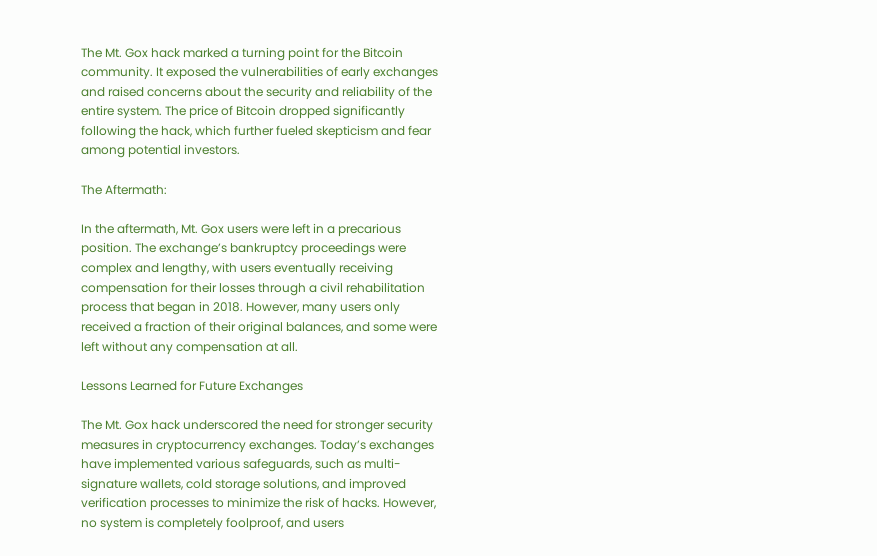The Mt. Gox hack marked a turning point for the Bitcoin community. It exposed the vulnerabilities of early exchanges and raised concerns about the security and reliability of the entire system. The price of Bitcoin dropped significantly following the hack, which further fueled skepticism and fear among potential investors.

The Aftermath:

In the aftermath, Mt. Gox users were left in a precarious position. The exchange’s bankruptcy proceedings were complex and lengthy, with users eventually receiving compensation for their losses through a civil rehabilitation process that began in 2018. However, many users only received a fraction of their original balances, and some were left without any compensation at all.

Lessons Learned for Future Exchanges

The Mt. Gox hack underscored the need for stronger security measures in cryptocurrency exchanges. Today’s exchanges have implemented various safeguards, such as multi-signature wallets, cold storage solutions, and improved verification processes to minimize the risk of hacks. However, no system is completely foolproof, and users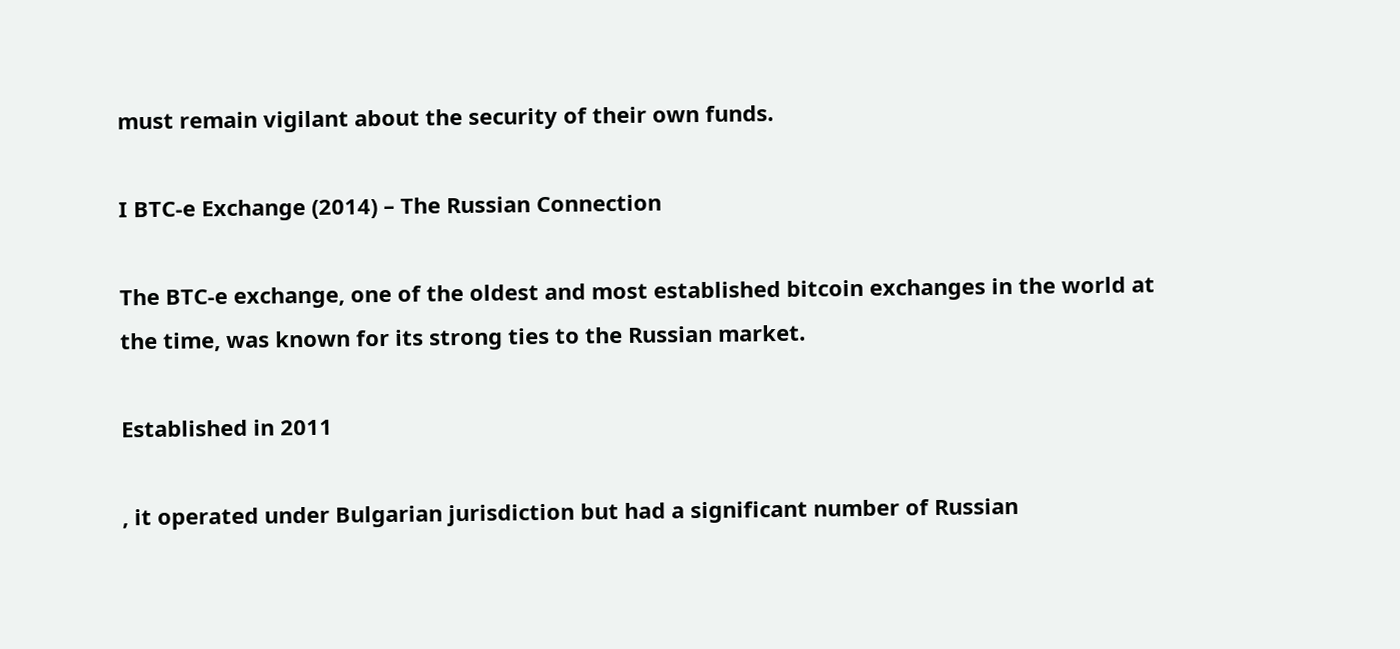must remain vigilant about the security of their own funds.

I BTC-e Exchange (2014) – The Russian Connection

The BTC-e exchange, one of the oldest and most established bitcoin exchanges in the world at the time, was known for its strong ties to the Russian market.

Established in 2011

, it operated under Bulgarian jurisdiction but had a significant number of Russian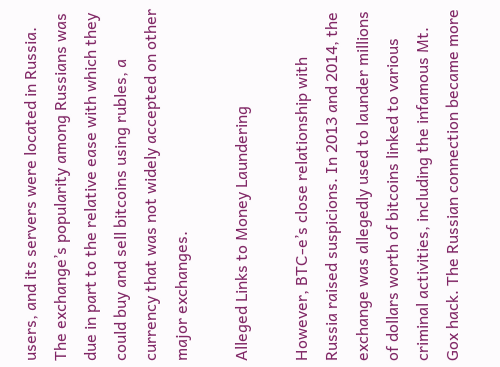users, and its servers were located in Russia. The exchange’s popularity among Russians was due in part to the relative ease with which they could buy and sell bitcoins using rubles, a currency that was not widely accepted on other major exchanges.

Alleged Links to Money Laundering

However, BTC-e’s close relationship with Russia raised suspicions. In 2013 and 2014, the exchange was allegedly used to launder millions of dollars worth of bitcoins linked to various criminal activities, including the infamous Mt. Gox hack. The Russian connection became more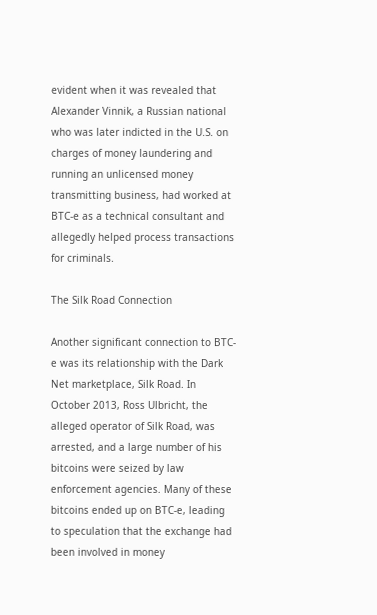evident when it was revealed that Alexander Vinnik, a Russian national who was later indicted in the U.S. on charges of money laundering and running an unlicensed money transmitting business, had worked at BTC-e as a technical consultant and allegedly helped process transactions for criminals.

The Silk Road Connection

Another significant connection to BTC-e was its relationship with the Dark Net marketplace, Silk Road. In October 2013, Ross Ulbricht, the alleged operator of Silk Road, was arrested, and a large number of his bitcoins were seized by law enforcement agencies. Many of these bitcoins ended up on BTC-e, leading to speculation that the exchange had been involved in money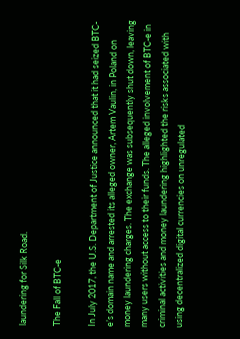laundering for Silk Road.

The Fall of BTC-e

In July 2017, the U.S. Department of Justice announced that it had seized BTC-e’s domain name and arrested its alleged owner, Artem Vaulin, in Poland on money laundering charges. The exchange was subsequently shut down, leaving many users without access to their funds. The alleged involvement of BTC-e in criminal activities and money laundering highlighted the risks associated with using decentralized digital currencies on unregulated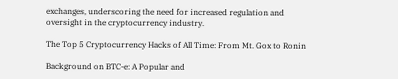exchanges, underscoring the need for increased regulation and oversight in the cryptocurrency industry.

The Top 5 Cryptocurrency Hacks of All Time: From Mt. Gox to Ronin

Background on BTC-e: A Popular and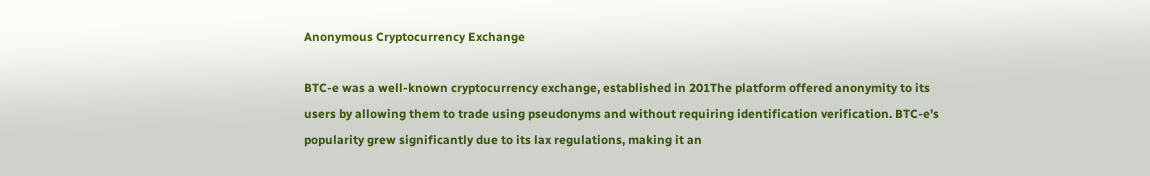Anonymous Cryptocurrency Exchange

BTC-e was a well-known cryptocurrency exchange, established in 201The platform offered anonymity to its users by allowing them to trade using pseudonyms and without requiring identification verification. BTC-e’s popularity grew significantly due to its lax regulations, making it an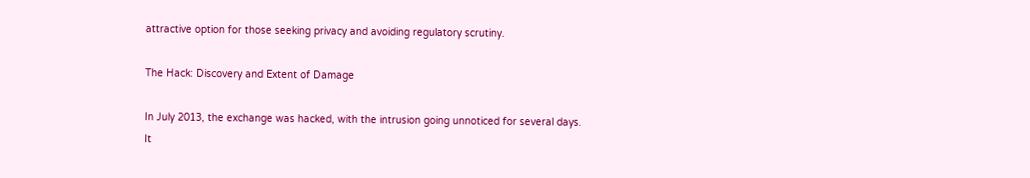attractive option for those seeking privacy and avoiding regulatory scrutiny.

The Hack: Discovery and Extent of Damage

In July 2013, the exchange was hacked, with the intrusion going unnoticed for several days. It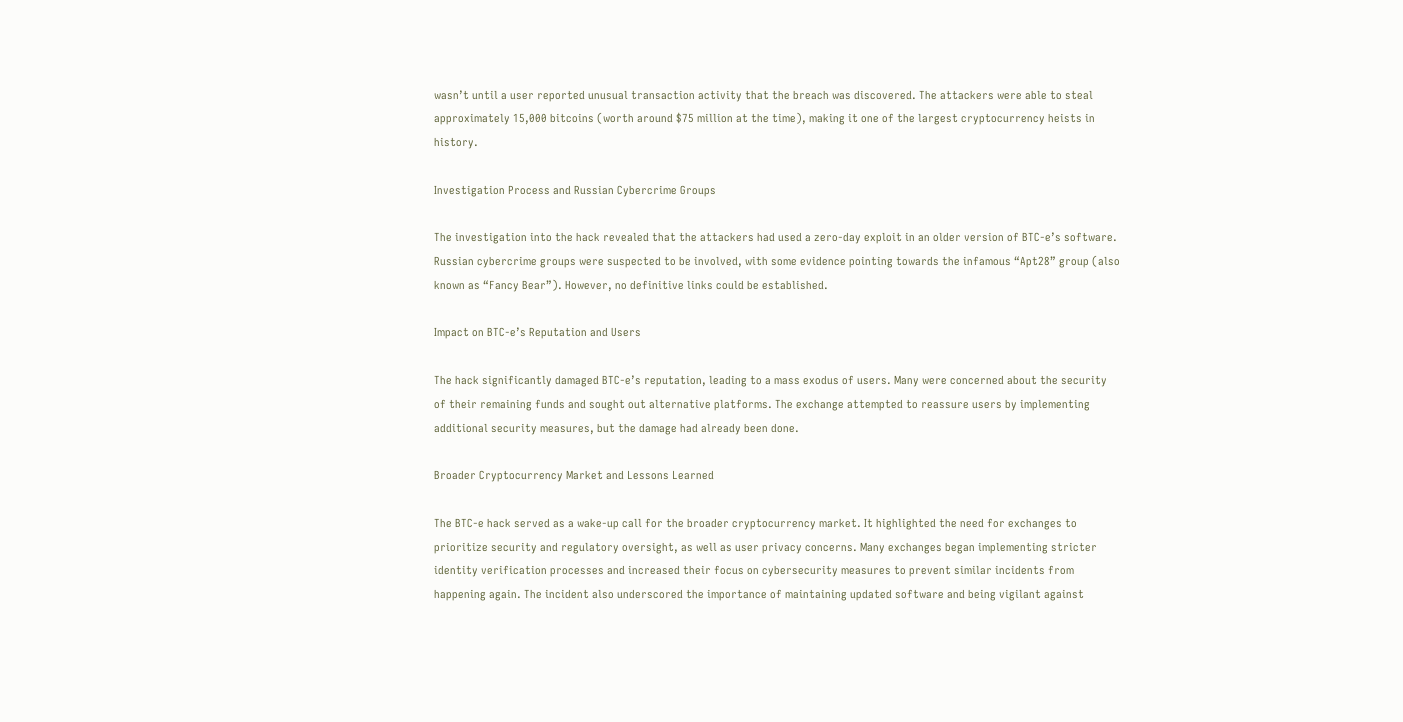wasn’t until a user reported unusual transaction activity that the breach was discovered. The attackers were able to steal approximately 15,000 bitcoins (worth around $75 million at the time), making it one of the largest cryptocurrency heists in history.

Investigation Process and Russian Cybercrime Groups

The investigation into the hack revealed that the attackers had used a zero-day exploit in an older version of BTC-e’s software. Russian cybercrime groups were suspected to be involved, with some evidence pointing towards the infamous “Apt28” group (also known as “Fancy Bear”). However, no definitive links could be established.

Impact on BTC-e’s Reputation and Users

The hack significantly damaged BTC-e’s reputation, leading to a mass exodus of users. Many were concerned about the security of their remaining funds and sought out alternative platforms. The exchange attempted to reassure users by implementing additional security measures, but the damage had already been done.

Broader Cryptocurrency Market and Lessons Learned

The BTC-e hack served as a wake-up call for the broader cryptocurrency market. It highlighted the need for exchanges to prioritize security and regulatory oversight, as well as user privacy concerns. Many exchanges began implementing stricter identity verification processes and increased their focus on cybersecurity measures to prevent similar incidents from happening again. The incident also underscored the importance of maintaining updated software and being vigilant against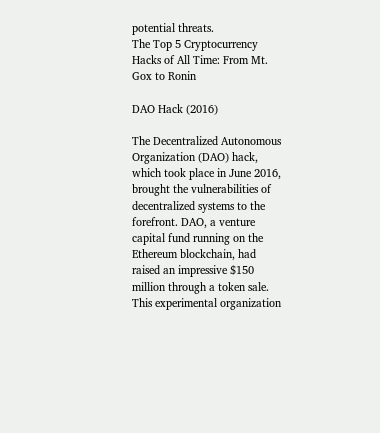potential threats.
The Top 5 Cryptocurrency Hacks of All Time: From Mt. Gox to Ronin

DAO Hack (2016)

The Decentralized Autonomous Organization (DAO) hack, which took place in June 2016, brought the vulnerabilities of decentralized systems to the forefront. DAO, a venture capital fund running on the Ethereum blockchain, had raised an impressive $150 million through a token sale. This experimental organization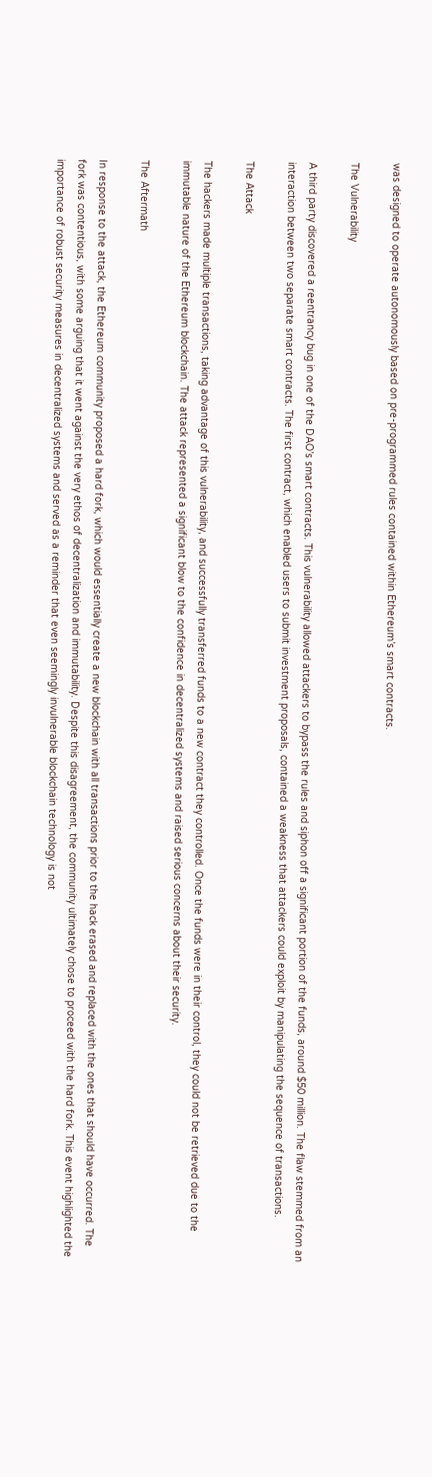was designed to operate autonomously based on pre-programmed rules contained within Ethereum’s smart contracts.

The Vulnerability

A third party discovered a reentrancy bug in one of the DAO’s smart contracts. This vulnerability allowed attackers to bypass the rules and siphon off a significant portion of the funds, around $50 million. The flaw stemmed from an interaction between two separate smart contracts. The first contract, which enabled users to submit investment proposals, contained a weakness that attackers could exploit by manipulating the sequence of transactions.

The Attack

The hackers made multiple transactions, taking advantage of this vulnerability, and successfully transferred funds to a new contract they controlled. Once the funds were in their control, they could not be retrieved due to the immutable nature of the Ethereum blockchain. The attack represented a significant blow to the confidence in decentralized systems and raised serious concerns about their security.

The Aftermath

In response to the attack, the Ethereum community proposed a hard fork, which would essentially create a new blockchain with all transactions prior to the hack erased and replaced with the ones that should have occurred. The fork was contentious, with some arguing that it went against the very ethos of decentralization and immutability. Despite this disagreement, the community ultimately chose to proceed with the hard fork. This event highlighted the importance of robust security measures in decentralized systems and served as a reminder that even seemingly invulnerable blockchain technology is not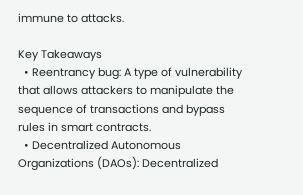immune to attacks.

Key Takeaways
  • Reentrancy bug: A type of vulnerability that allows attackers to manipulate the sequence of transactions and bypass rules in smart contracts.
  • Decentralized Autonomous Organizations (DAOs): Decentralized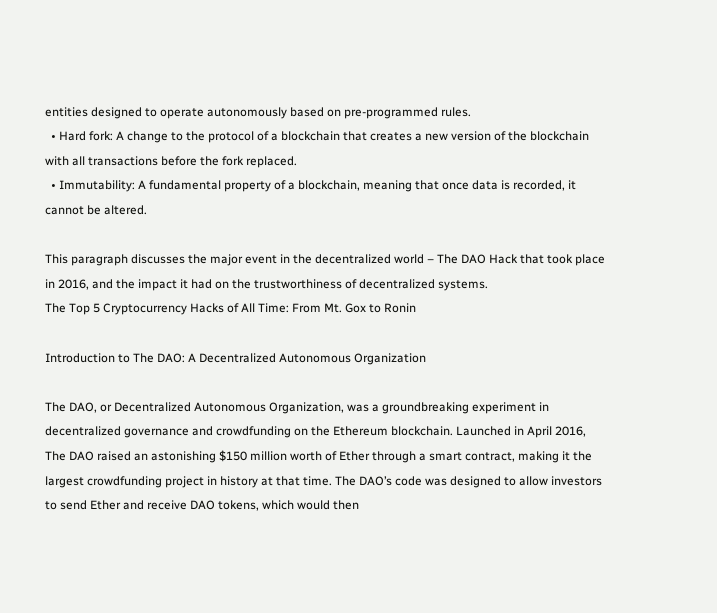entities designed to operate autonomously based on pre-programmed rules.
  • Hard fork: A change to the protocol of a blockchain that creates a new version of the blockchain with all transactions before the fork replaced.
  • Immutability: A fundamental property of a blockchain, meaning that once data is recorded, it cannot be altered.

This paragraph discusses the major event in the decentralized world – The DAO Hack that took place in 2016, and the impact it had on the trustworthiness of decentralized systems.
The Top 5 Cryptocurrency Hacks of All Time: From Mt. Gox to Ronin

Introduction to The DAO: A Decentralized Autonomous Organization

The DAO, or Decentralized Autonomous Organization, was a groundbreaking experiment in decentralized governance and crowdfunding on the Ethereum blockchain. Launched in April 2016, The DAO raised an astonishing $150 million worth of Ether through a smart contract, making it the largest crowdfunding project in history at that time. The DAO’s code was designed to allow investors to send Ether and receive DAO tokens, which would then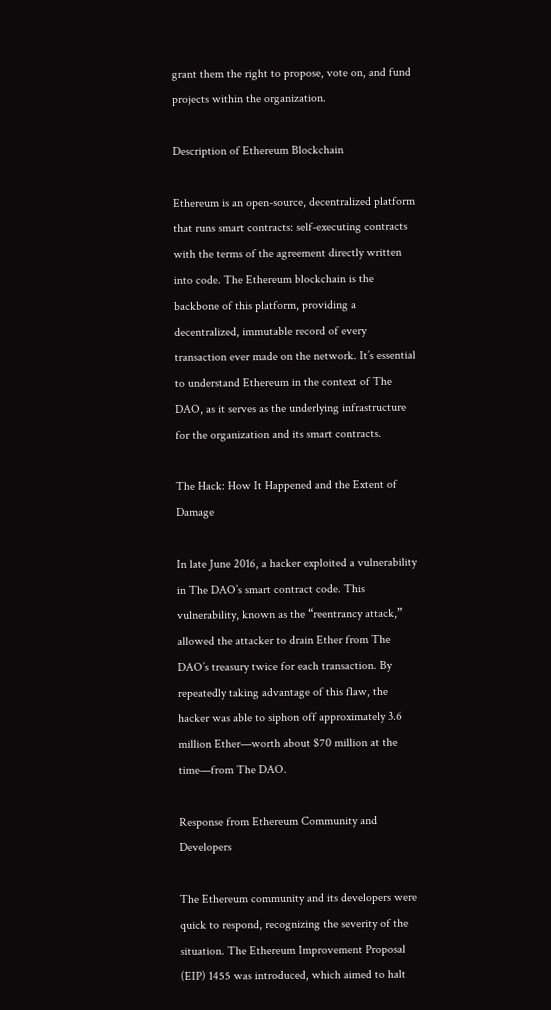grant them the right to propose, vote on, and fund projects within the organization.

Description of Ethereum Blockchain

Ethereum is an open-source, decentralized platform that runs smart contracts: self-executing contracts with the terms of the agreement directly written into code. The Ethereum blockchain is the backbone of this platform, providing a decentralized, immutable record of every transaction ever made on the network. It’s essential to understand Ethereum in the context of The DAO, as it serves as the underlying infrastructure for the organization and its smart contracts.

The Hack: How It Happened and the Extent of Damage

In late June 2016, a hacker exploited a vulnerability in The DAO’s smart contract code. This vulnerability, known as the “reentrancy attack,” allowed the attacker to drain Ether from The DAO’s treasury twice for each transaction. By repeatedly taking advantage of this flaw, the hacker was able to siphon off approximately 3.6 million Ether—worth about $70 million at the time—from The DAO.

Response from Ethereum Community and Developers

The Ethereum community and its developers were quick to respond, recognizing the severity of the situation. The Ethereum Improvement Proposal (EIP) 1455 was introduced, which aimed to halt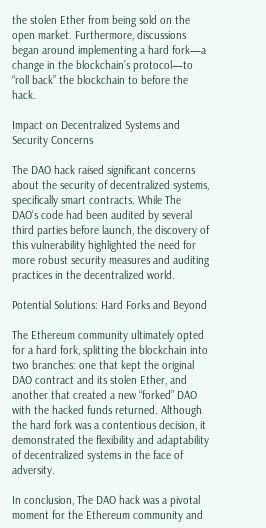the stolen Ether from being sold on the open market. Furthermore, discussions began around implementing a hard fork—a change in the blockchain’s protocol—to “roll back” the blockchain to before the hack.

Impact on Decentralized Systems and Security Concerns

The DAO hack raised significant concerns about the security of decentralized systems, specifically smart contracts. While The DAO’s code had been audited by several third parties before launch, the discovery of this vulnerability highlighted the need for more robust security measures and auditing practices in the decentralized world.

Potential Solutions: Hard Forks and Beyond

The Ethereum community ultimately opted for a hard fork, splitting the blockchain into two branches: one that kept the original DAO contract and its stolen Ether, and another that created a new “forked” DAO with the hacked funds returned. Although the hard fork was a contentious decision, it demonstrated the flexibility and adaptability of decentralized systems in the face of adversity.

In conclusion, The DAO hack was a pivotal moment for the Ethereum community and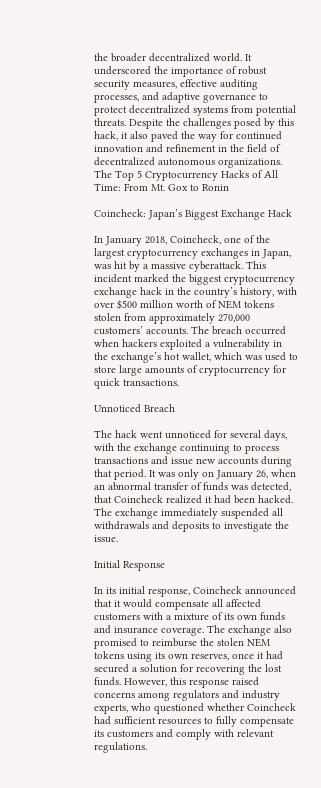the broader decentralized world. It underscored the importance of robust security measures, effective auditing processes, and adaptive governance to protect decentralized systems from potential threats. Despite the challenges posed by this hack, it also paved the way for continued innovation and refinement in the field of decentralized autonomous organizations.
The Top 5 Cryptocurrency Hacks of All Time: From Mt. Gox to Ronin

Coincheck: Japan’s Biggest Exchange Hack

In January 2018, Coincheck, one of the largest cryptocurrency exchanges in Japan, was hit by a massive cyberattack. This incident marked the biggest cryptocurrency exchange hack in the country’s history, with over $500 million worth of NEM tokens stolen from approximately 270,000 customers’ accounts. The breach occurred when hackers exploited a vulnerability in the exchange’s hot wallet, which was used to store large amounts of cryptocurrency for quick transactions.

Unnoticed Breach

The hack went unnoticed for several days, with the exchange continuing to process transactions and issue new accounts during that period. It was only on January 26, when an abnormal transfer of funds was detected, that Coincheck realized it had been hacked. The exchange immediately suspended all withdrawals and deposits to investigate the issue.

Initial Response

In its initial response, Coincheck announced that it would compensate all affected customers with a mixture of its own funds and insurance coverage. The exchange also promised to reimburse the stolen NEM tokens using its own reserves, once it had secured a solution for recovering the lost funds. However, this response raised concerns among regulators and industry experts, who questioned whether Coincheck had sufficient resources to fully compensate its customers and comply with relevant regulations.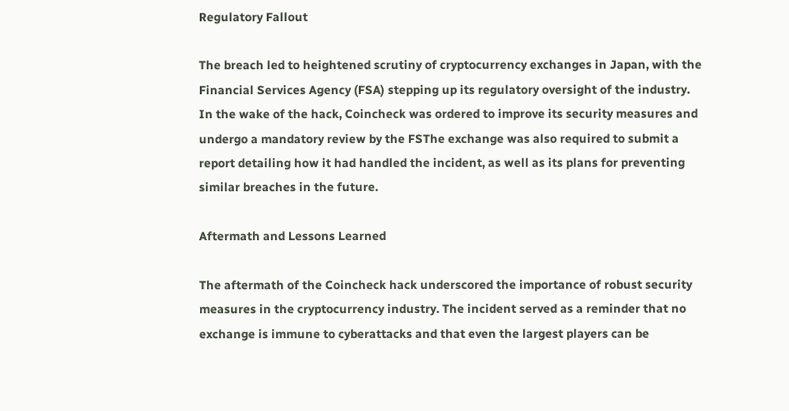Regulatory Fallout

The breach led to heightened scrutiny of cryptocurrency exchanges in Japan, with the Financial Services Agency (FSA) stepping up its regulatory oversight of the industry. In the wake of the hack, Coincheck was ordered to improve its security measures and undergo a mandatory review by the FSThe exchange was also required to submit a report detailing how it had handled the incident, as well as its plans for preventing similar breaches in the future.

Aftermath and Lessons Learned

The aftermath of the Coincheck hack underscored the importance of robust security measures in the cryptocurrency industry. The incident served as a reminder that no exchange is immune to cyberattacks and that even the largest players can be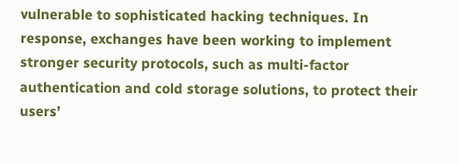vulnerable to sophisticated hacking techniques. In response, exchanges have been working to implement stronger security protocols, such as multi-factor authentication and cold storage solutions, to protect their users’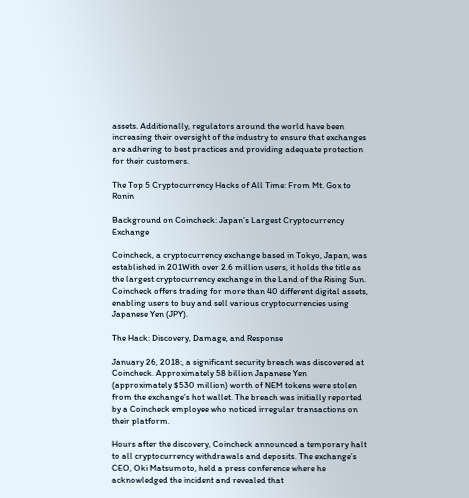assets. Additionally, regulators around the world have been increasing their oversight of the industry to ensure that exchanges are adhering to best practices and providing adequate protection for their customers.

The Top 5 Cryptocurrency Hacks of All Time: From Mt. Gox to Ronin

Background on Coincheck: Japan’s Largest Cryptocurrency Exchange

Coincheck, a cryptocurrency exchange based in Tokyo, Japan, was established in 201With over 2.6 million users, it holds the title as the largest cryptocurrency exchange in the Land of the Rising Sun. Coincheck offers trading for more than 40 different digital assets, enabling users to buy and sell various cryptocurrencies using Japanese Yen (JPY).

The Hack: Discovery, Damage, and Response

January 26, 2018:, a significant security breach was discovered at Coincheck. Approximately 58 billion Japanese Yen (approximately $530 million) worth of NEM tokens were stolen from the exchange’s hot wallet. The breach was initially reported by a Coincheck employee who noticed irregular transactions on their platform.

Hours after the discovery, Coincheck announced a temporary halt to all cryptocurrency withdrawals and deposits. The exchange’s CEO, Oki Matsumoto, held a press conference where he acknowledged the incident and revealed that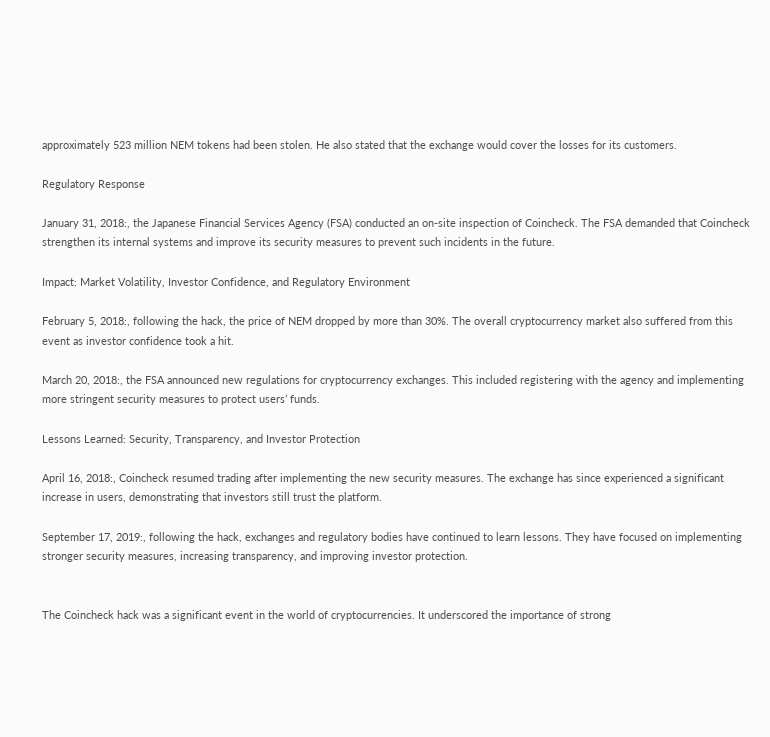approximately 523 million NEM tokens had been stolen. He also stated that the exchange would cover the losses for its customers.

Regulatory Response

January 31, 2018:, the Japanese Financial Services Agency (FSA) conducted an on-site inspection of Coincheck. The FSA demanded that Coincheck strengthen its internal systems and improve its security measures to prevent such incidents in the future.

Impact: Market Volatility, Investor Confidence, and Regulatory Environment

February 5, 2018:, following the hack, the price of NEM dropped by more than 30%. The overall cryptocurrency market also suffered from this event as investor confidence took a hit.

March 20, 2018:, the FSA announced new regulations for cryptocurrency exchanges. This included registering with the agency and implementing more stringent security measures to protect users’ funds.

Lessons Learned: Security, Transparency, and Investor Protection

April 16, 2018:, Coincheck resumed trading after implementing the new security measures. The exchange has since experienced a significant increase in users, demonstrating that investors still trust the platform.

September 17, 2019:, following the hack, exchanges and regulatory bodies have continued to learn lessons. They have focused on implementing stronger security measures, increasing transparency, and improving investor protection.


The Coincheck hack was a significant event in the world of cryptocurrencies. It underscored the importance of strong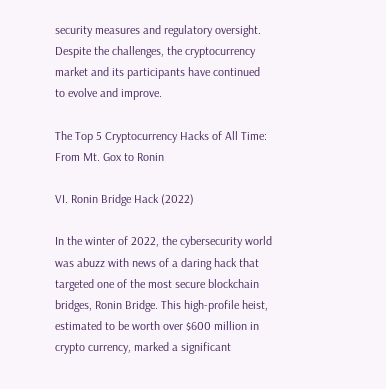security measures and regulatory oversight. Despite the challenges, the cryptocurrency market and its participants have continued to evolve and improve.

The Top 5 Cryptocurrency Hacks of All Time: From Mt. Gox to Ronin

VI. Ronin Bridge Hack (2022)

In the winter of 2022, the cybersecurity world was abuzz with news of a daring hack that targeted one of the most secure blockchain bridges, Ronin Bridge. This high-profile heist, estimated to be worth over $600 million in crypto currency, marked a significant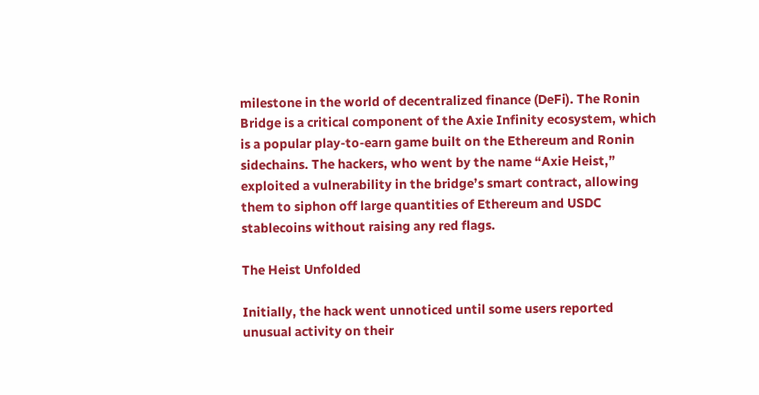milestone in the world of decentralized finance (DeFi). The Ronin Bridge is a critical component of the Axie Infinity ecosystem, which is a popular play-to-earn game built on the Ethereum and Ronin sidechains. The hackers, who went by the name “Axie Heist,” exploited a vulnerability in the bridge’s smart contract, allowing them to siphon off large quantities of Ethereum and USDC stablecoins without raising any red flags.

The Heist Unfolded

Initially, the hack went unnoticed until some users reported unusual activity on their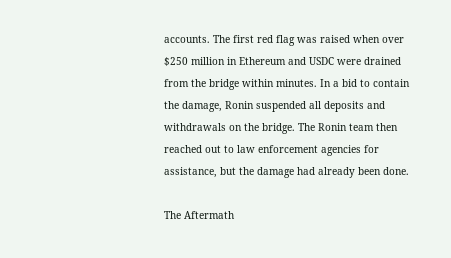accounts. The first red flag was raised when over $250 million in Ethereum and USDC were drained from the bridge within minutes. In a bid to contain the damage, Ronin suspended all deposits and withdrawals on the bridge. The Ronin team then reached out to law enforcement agencies for assistance, but the damage had already been done.

The Aftermath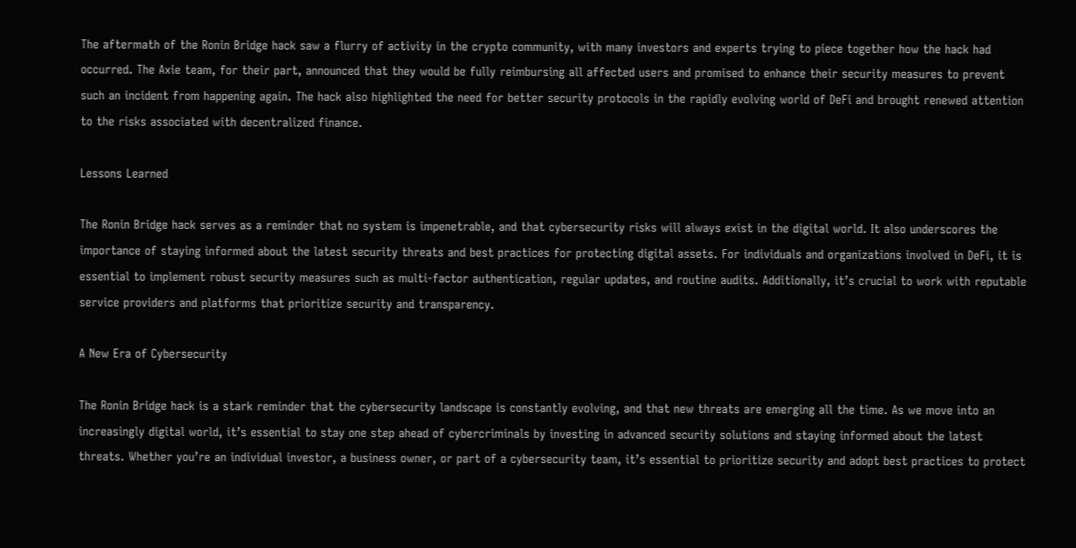The aftermath of the Ronin Bridge hack saw a flurry of activity in the crypto community, with many investors and experts trying to piece together how the hack had occurred. The Axie team, for their part, announced that they would be fully reimbursing all affected users and promised to enhance their security measures to prevent such an incident from happening again. The hack also highlighted the need for better security protocols in the rapidly evolving world of DeFi and brought renewed attention to the risks associated with decentralized finance.

Lessons Learned

The Ronin Bridge hack serves as a reminder that no system is impenetrable, and that cybersecurity risks will always exist in the digital world. It also underscores the importance of staying informed about the latest security threats and best practices for protecting digital assets. For individuals and organizations involved in DeFi, it is essential to implement robust security measures such as multi-factor authentication, regular updates, and routine audits. Additionally, it’s crucial to work with reputable service providers and platforms that prioritize security and transparency.

A New Era of Cybersecurity

The Ronin Bridge hack is a stark reminder that the cybersecurity landscape is constantly evolving, and that new threats are emerging all the time. As we move into an increasingly digital world, it’s essential to stay one step ahead of cybercriminals by investing in advanced security solutions and staying informed about the latest threats. Whether you’re an individual investor, a business owner, or part of a cybersecurity team, it’s essential to prioritize security and adopt best practices to protect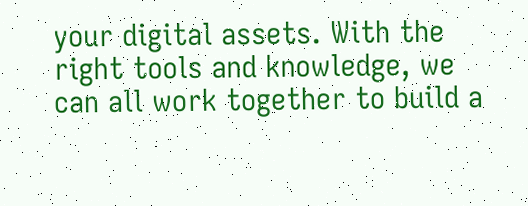your digital assets. With the right tools and knowledge, we can all work together to build a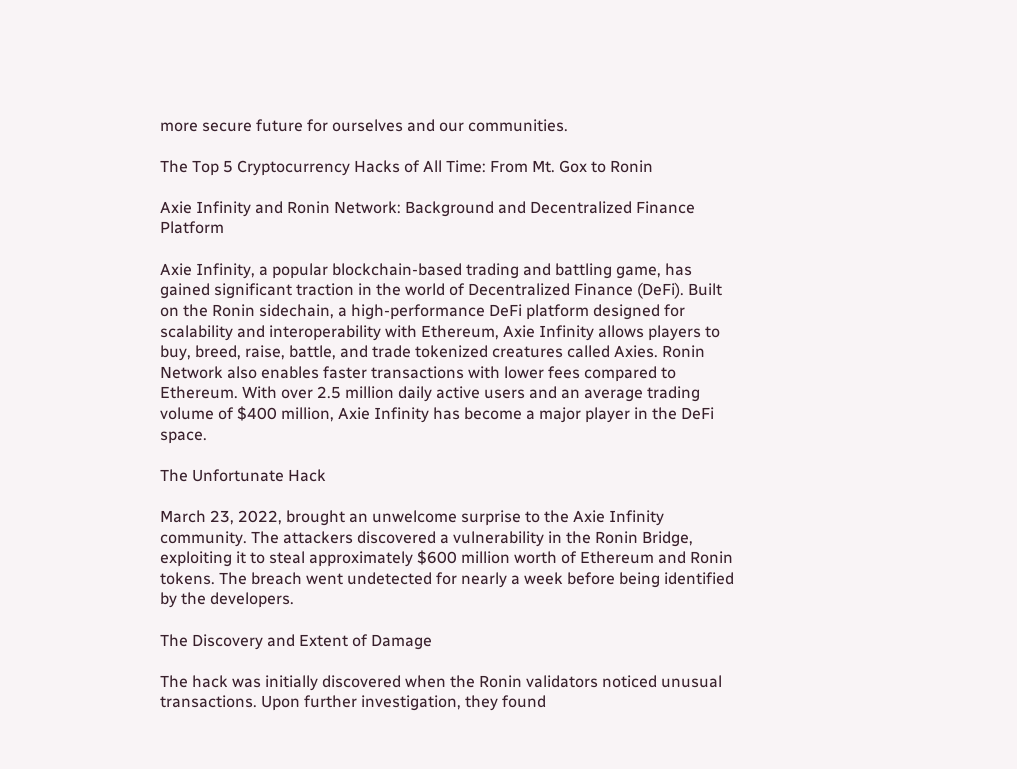more secure future for ourselves and our communities.

The Top 5 Cryptocurrency Hacks of All Time: From Mt. Gox to Ronin

Axie Infinity and Ronin Network: Background and Decentralized Finance Platform

Axie Infinity, a popular blockchain-based trading and battling game, has gained significant traction in the world of Decentralized Finance (DeFi). Built on the Ronin sidechain, a high-performance DeFi platform designed for scalability and interoperability with Ethereum, Axie Infinity allows players to buy, breed, raise, battle, and trade tokenized creatures called Axies. Ronin Network also enables faster transactions with lower fees compared to Ethereum. With over 2.5 million daily active users and an average trading volume of $400 million, Axie Infinity has become a major player in the DeFi space.

The Unfortunate Hack

March 23, 2022, brought an unwelcome surprise to the Axie Infinity community. The attackers discovered a vulnerability in the Ronin Bridge, exploiting it to steal approximately $600 million worth of Ethereum and Ronin tokens. The breach went undetected for nearly a week before being identified by the developers.

The Discovery and Extent of Damage

The hack was initially discovered when the Ronin validators noticed unusual transactions. Upon further investigation, they found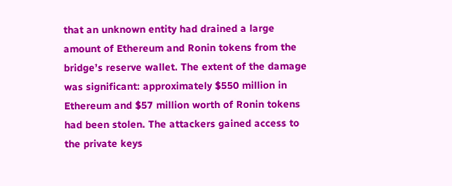that an unknown entity had drained a large amount of Ethereum and Ronin tokens from the bridge’s reserve wallet. The extent of the damage was significant: approximately $550 million in Ethereum and $57 million worth of Ronin tokens had been stolen. The attackers gained access to the private keys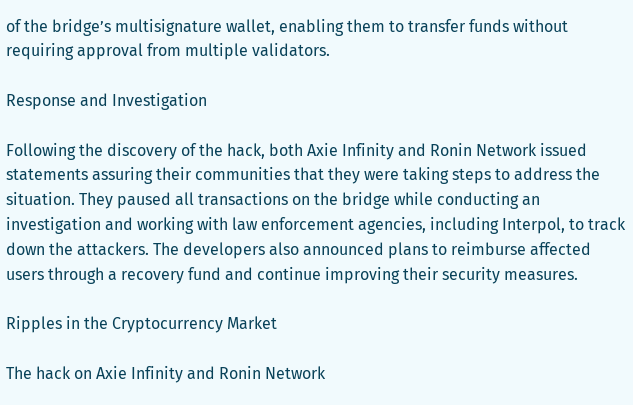of the bridge’s multisignature wallet, enabling them to transfer funds without requiring approval from multiple validators.

Response and Investigation

Following the discovery of the hack, both Axie Infinity and Ronin Network issued statements assuring their communities that they were taking steps to address the situation. They paused all transactions on the bridge while conducting an investigation and working with law enforcement agencies, including Interpol, to track down the attackers. The developers also announced plans to reimburse affected users through a recovery fund and continue improving their security measures.

Ripples in the Cryptocurrency Market

The hack on Axie Infinity and Ronin Network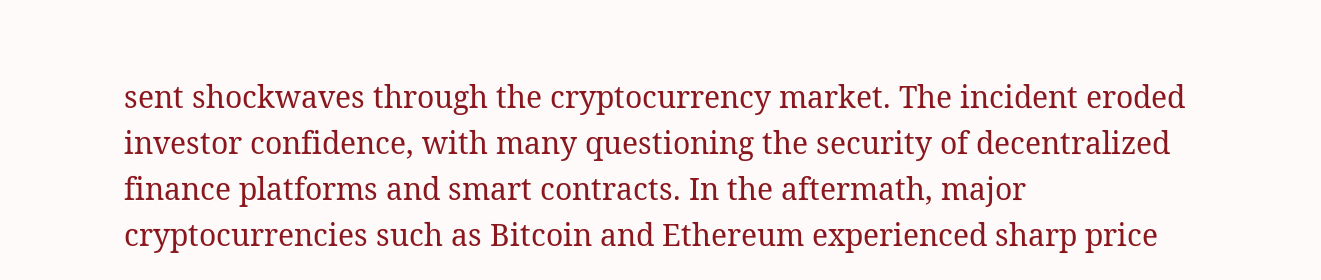sent shockwaves through the cryptocurrency market. The incident eroded investor confidence, with many questioning the security of decentralized finance platforms and smart contracts. In the aftermath, major cryptocurrencies such as Bitcoin and Ethereum experienced sharp price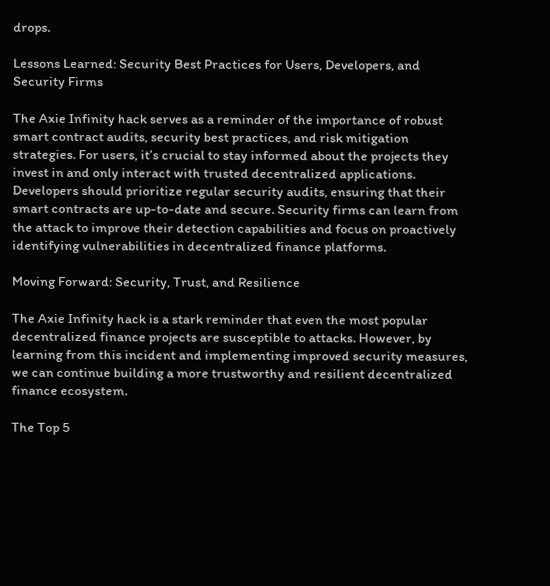drops.

Lessons Learned: Security Best Practices for Users, Developers, and Security Firms

The Axie Infinity hack serves as a reminder of the importance of robust smart contract audits, security best practices, and risk mitigation strategies. For users, it’s crucial to stay informed about the projects they invest in and only interact with trusted decentralized applications. Developers should prioritize regular security audits, ensuring that their smart contracts are up-to-date and secure. Security firms can learn from the attack to improve their detection capabilities and focus on proactively identifying vulnerabilities in decentralized finance platforms.

Moving Forward: Security, Trust, and Resilience

The Axie Infinity hack is a stark reminder that even the most popular decentralized finance projects are susceptible to attacks. However, by learning from this incident and implementing improved security measures, we can continue building a more trustworthy and resilient decentralized finance ecosystem.

The Top 5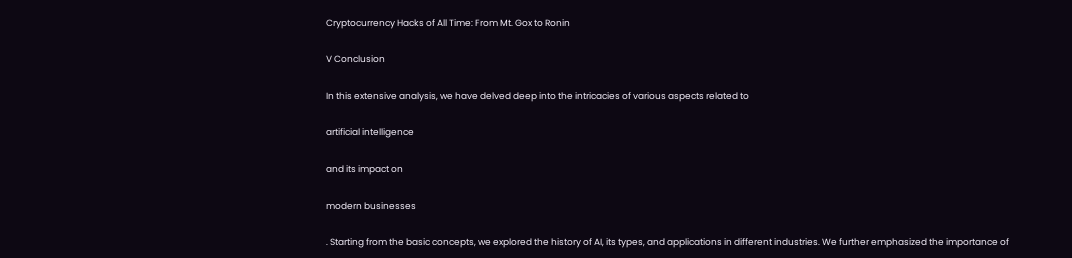Cryptocurrency Hacks of All Time: From Mt. Gox to Ronin

V Conclusion

In this extensive analysis, we have delved deep into the intricacies of various aspects related to

artificial intelligence

and its impact on

modern businesses

. Starting from the basic concepts, we explored the history of AI, its types, and applications in different industries. We further emphasized the importance of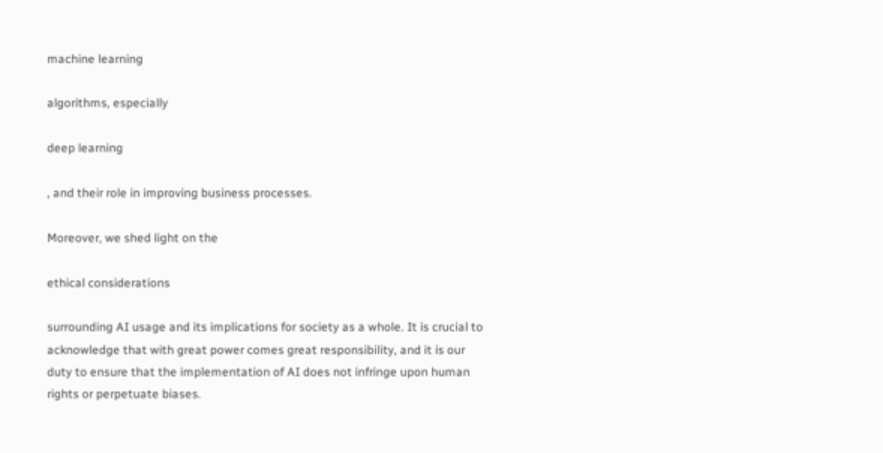machine learning

algorithms, especially

deep learning

, and their role in improving business processes.

Moreover, we shed light on the

ethical considerations

surrounding AI usage and its implications for society as a whole. It is crucial to acknowledge that with great power comes great responsibility, and it is our duty to ensure that the implementation of AI does not infringe upon human rights or perpetuate biases.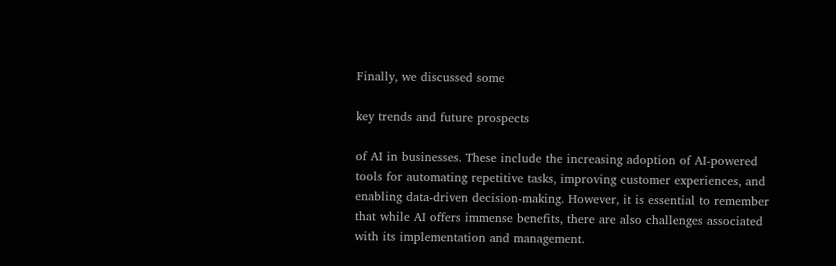Finally, we discussed some

key trends and future prospects

of AI in businesses. These include the increasing adoption of AI-powered tools for automating repetitive tasks, improving customer experiences, and enabling data-driven decision-making. However, it is essential to remember that while AI offers immense benefits, there are also challenges associated with its implementation and management.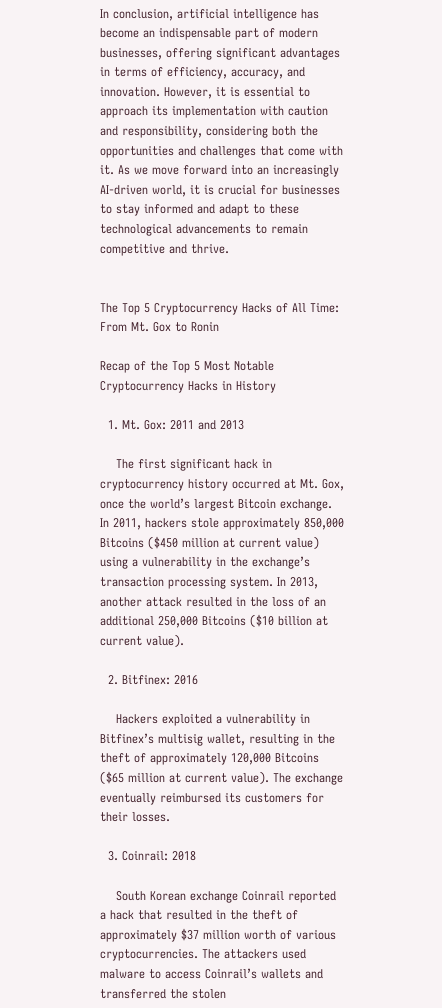In conclusion, artificial intelligence has become an indispensable part of modern businesses, offering significant advantages in terms of efficiency, accuracy, and innovation. However, it is essential to approach its implementation with caution and responsibility, considering both the opportunities and challenges that come with it. As we move forward into an increasingly AI-driven world, it is crucial for businesses to stay informed and adapt to these technological advancements to remain competitive and thrive.


The Top 5 Cryptocurrency Hacks of All Time: From Mt. Gox to Ronin

Recap of the Top 5 Most Notable Cryptocurrency Hacks in History

  1. Mt. Gox: 2011 and 2013

    The first significant hack in cryptocurrency history occurred at Mt. Gox, once the world’s largest Bitcoin exchange. In 2011, hackers stole approximately 850,000 Bitcoins ($450 million at current value) using a vulnerability in the exchange’s transaction processing system. In 2013, another attack resulted in the loss of an additional 250,000 Bitcoins ($10 billion at current value).

  2. Bitfinex: 2016

    Hackers exploited a vulnerability in Bitfinex’s multisig wallet, resulting in the theft of approximately 120,000 Bitcoins ($65 million at current value). The exchange eventually reimbursed its customers for their losses.

  3. Coinrail: 2018

    South Korean exchange Coinrail reported a hack that resulted in the theft of approximately $37 million worth of various cryptocurrencies. The attackers used malware to access Coinrail’s wallets and transferred the stolen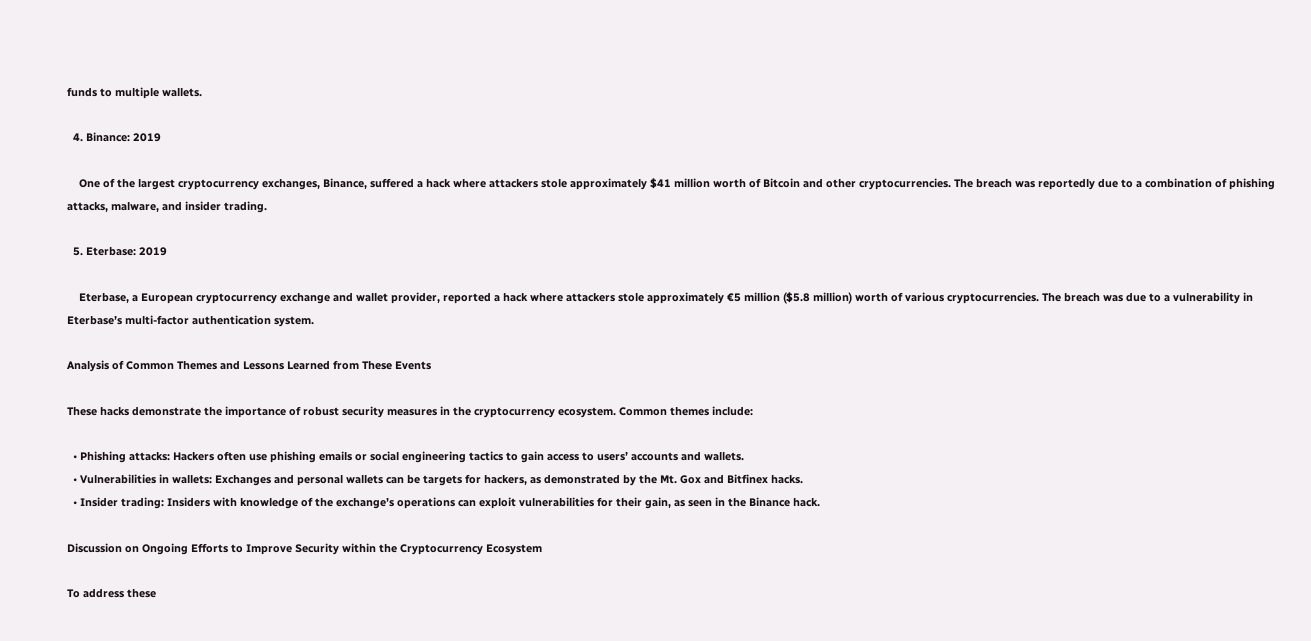funds to multiple wallets.

  4. Binance: 2019

    One of the largest cryptocurrency exchanges, Binance, suffered a hack where attackers stole approximately $41 million worth of Bitcoin and other cryptocurrencies. The breach was reportedly due to a combination of phishing attacks, malware, and insider trading.

  5. Eterbase: 2019

    Eterbase, a European cryptocurrency exchange and wallet provider, reported a hack where attackers stole approximately €5 million ($5.8 million) worth of various cryptocurrencies. The breach was due to a vulnerability in Eterbase’s multi-factor authentication system.

Analysis of Common Themes and Lessons Learned from These Events

These hacks demonstrate the importance of robust security measures in the cryptocurrency ecosystem. Common themes include:

  • Phishing attacks: Hackers often use phishing emails or social engineering tactics to gain access to users’ accounts and wallets.
  • Vulnerabilities in wallets: Exchanges and personal wallets can be targets for hackers, as demonstrated by the Mt. Gox and Bitfinex hacks.
  • Insider trading: Insiders with knowledge of the exchange’s operations can exploit vulnerabilities for their gain, as seen in the Binance hack.

Discussion on Ongoing Efforts to Improve Security within the Cryptocurrency Ecosystem

To address these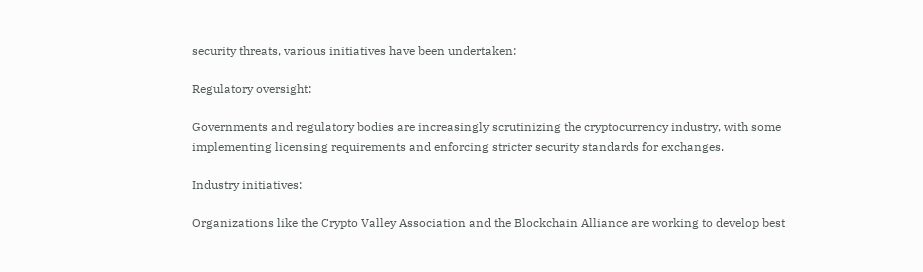security threats, various initiatives have been undertaken:

Regulatory oversight:

Governments and regulatory bodies are increasingly scrutinizing the cryptocurrency industry, with some implementing licensing requirements and enforcing stricter security standards for exchanges.

Industry initiatives:

Organizations like the Crypto Valley Association and the Blockchain Alliance are working to develop best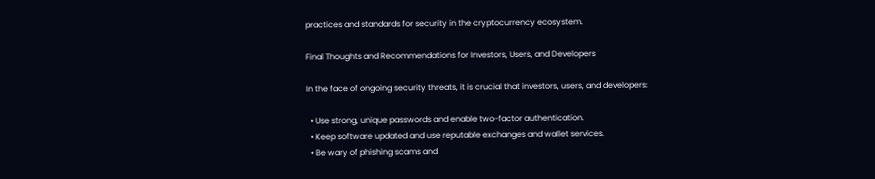practices and standards for security in the cryptocurrency ecosystem.

Final Thoughts and Recommendations for Investors, Users, and Developers

In the face of ongoing security threats, it is crucial that investors, users, and developers:

  • Use strong, unique passwords and enable two-factor authentication.
  • Keep software updated and use reputable exchanges and wallet services.
  • Be wary of phishing scams and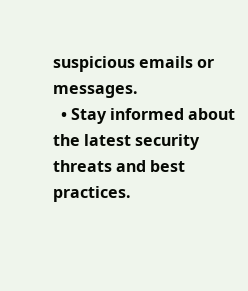suspicious emails or messages.
  • Stay informed about the latest security threats and best practices.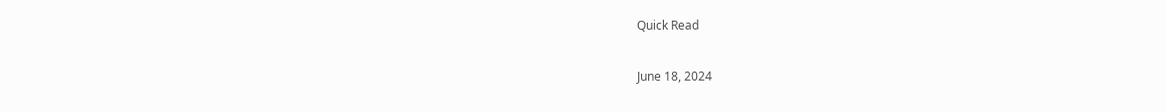Quick Read

June 18, 2024